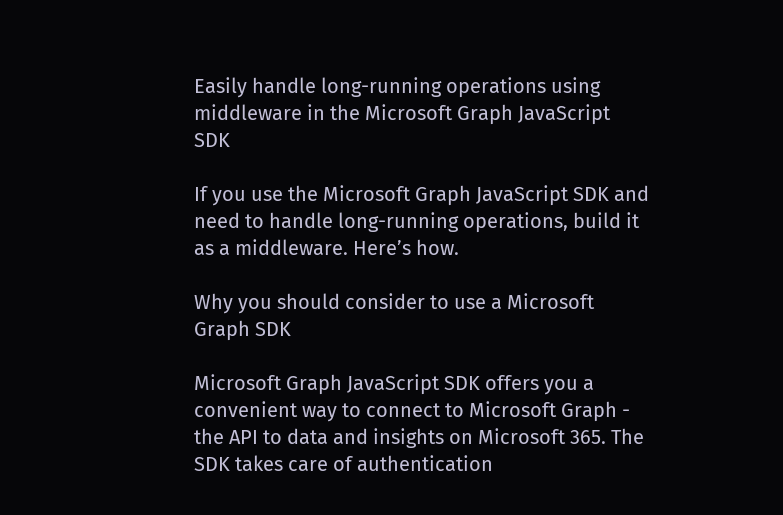Easily handle long-running operations using middleware in the Microsoft Graph JavaScript SDK

If you use the Microsoft Graph JavaScript SDK and need to handle long-running operations, build it as a middleware. Here’s how.

Why you should consider to use a Microsoft Graph SDK

Microsoft Graph JavaScript SDK offers you a convenient way to connect to Microsoft Graph - the API to data and insights on Microsoft 365. The SDK takes care of authentication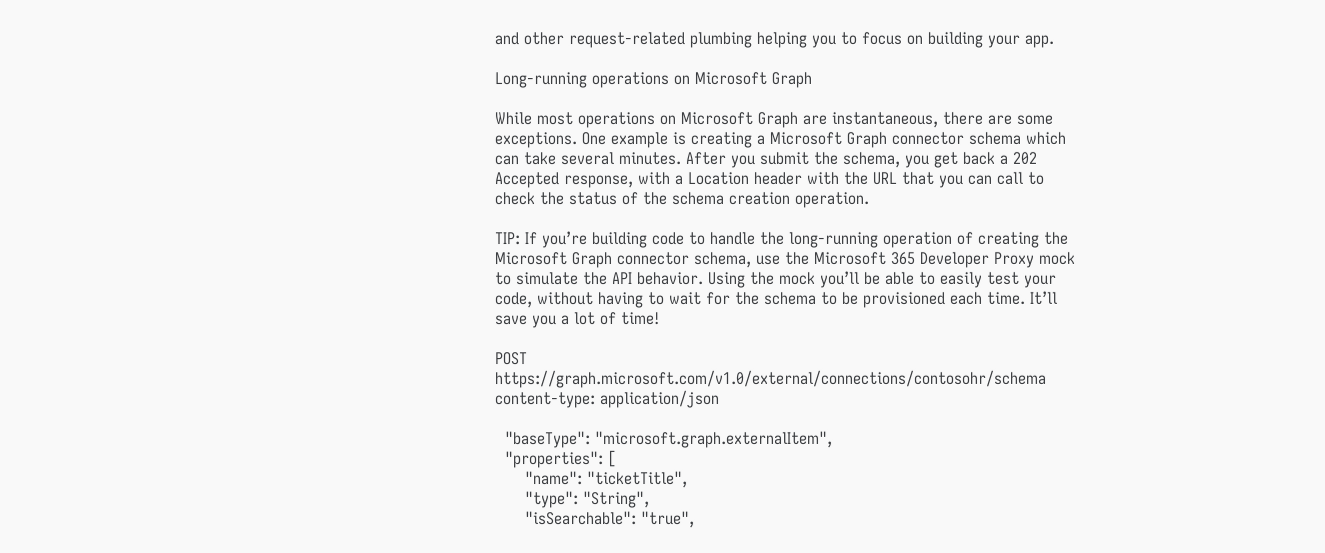and other request-related plumbing helping you to focus on building your app.

Long-running operations on Microsoft Graph

While most operations on Microsoft Graph are instantaneous, there are some exceptions. One example is creating a Microsoft Graph connector schema which can take several minutes. After you submit the schema, you get back a 202 Accepted response, with a Location header with the URL that you can call to check the status of the schema creation operation.

TIP: If you’re building code to handle the long-running operation of creating the Microsoft Graph connector schema, use the Microsoft 365 Developer Proxy mock to simulate the API behavior. Using the mock you’ll be able to easily test your code, without having to wait for the schema to be provisioned each time. It’ll save you a lot of time!

POST https://graph.microsoft.com/v1.0/external/connections/contosohr/schema
content-type: application/json

  "baseType": "microsoft.graph.externalItem",
  "properties": [
      "name": "ticketTitle",
      "type": "String",
      "isSearchable": "true",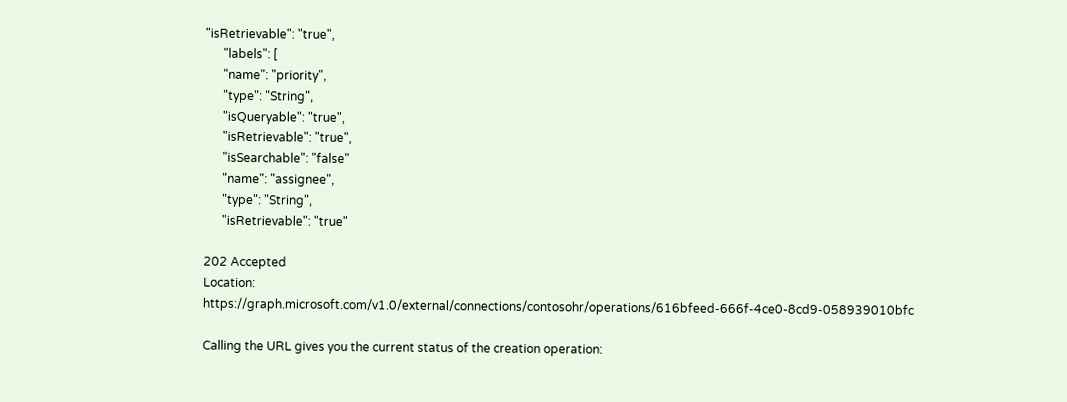"isRetrievable": "true",
      "labels": [
      "name": "priority",
      "type": "String",
      "isQueryable": "true",
      "isRetrievable": "true",
      "isSearchable": "false"
      "name": "assignee",
      "type": "String",
      "isRetrievable": "true"

202 Accepted
Location: https://graph.microsoft.com/v1.0/external/connections/contosohr/operations/616bfeed-666f-4ce0-8cd9-058939010bfc

Calling the URL gives you the current status of the creation operation: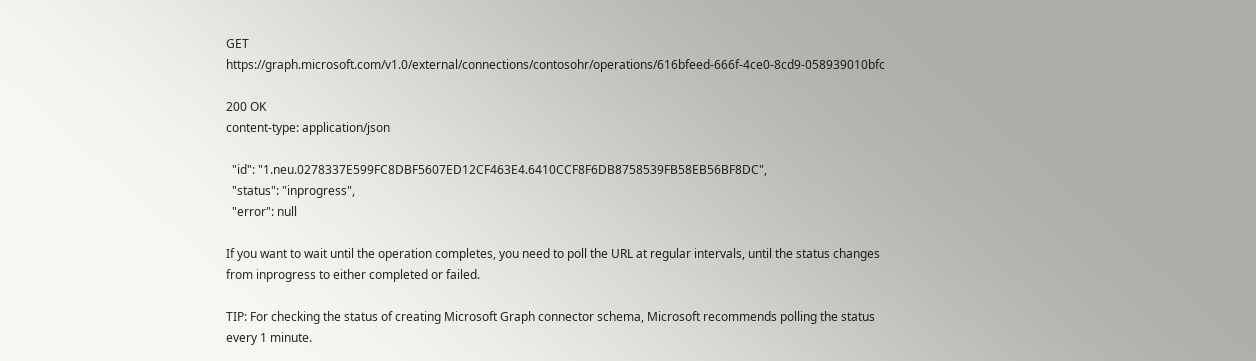GET https://graph.microsoft.com/v1.0/external/connections/contosohr/operations/616bfeed-666f-4ce0-8cd9-058939010bfc

200 OK
content-type: application/json

  "id": "1.neu.0278337E599FC8DBF5607ED12CF463E4.6410CCF8F6DB8758539FB58EB56BF8DC",
  "status": "inprogress",
  "error": null

If you want to wait until the operation completes, you need to poll the URL at regular intervals, until the status changes from inprogress to either completed or failed.

TIP: For checking the status of creating Microsoft Graph connector schema, Microsoft recommends polling the status every 1 minute.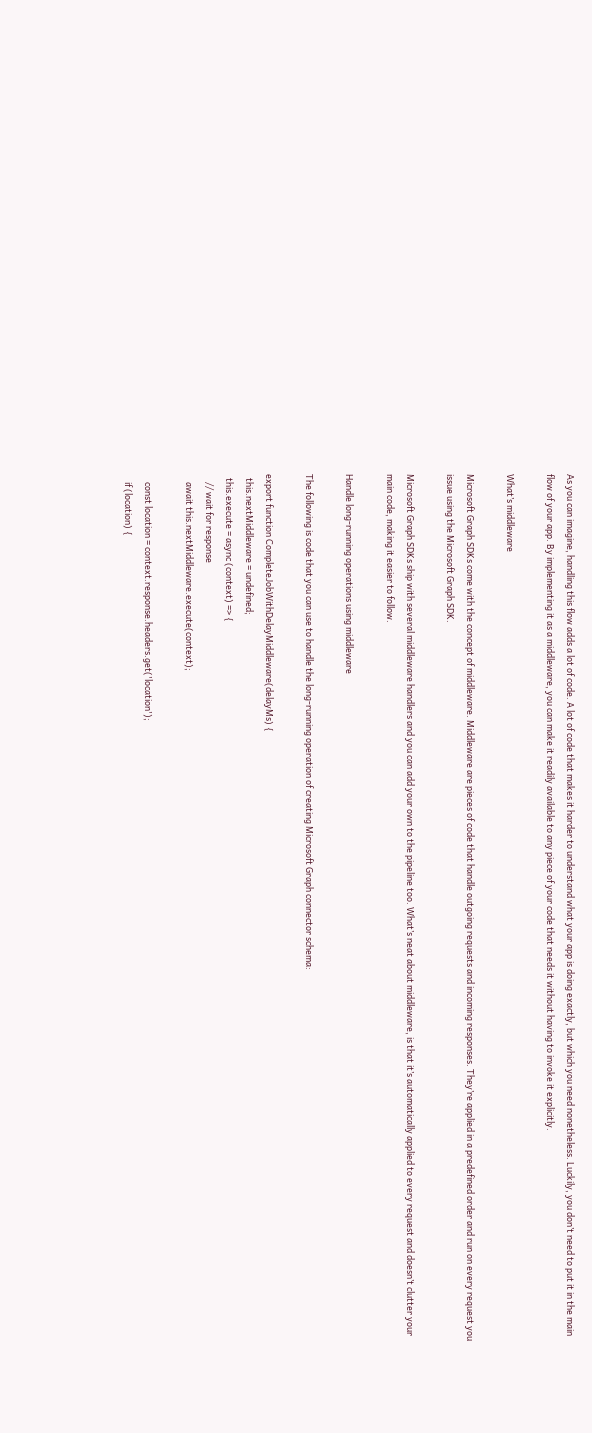As you can imagine, handling this flow adds a lot of code. A lot of code that makes it harder to understand what your app is doing exactly, but which you need nonetheless. Luckily, you don’t need to put it in the main flow of your app. By implementing it as a middleware, you can make it readily available to any piece of your code that needs it without having to invoke it explicitly.

What’s middleware

Microsoft Graph SDKs come with the concept of middleware. Middleware are pieces of code that handle outgoing requests and incoming responses. They’re applied in a predefined order and run on every request you issue using the Microsoft Graph SDK.

Microsoft Graph SDKs ship with several middleware handlers and you can add your own to the pipeline too. What’s neat about middleware, is that it’s automatically applied to every request and doesn’t clutter your main code, making it easier to follow.

Handle long-running operations using middleware

The following is code that you can use to handle the long-running operation of creating Microsoft Graph connector schema:

export function CompleteJobWithDelayMiddleware(delayMs) {
  this.nextMiddleware = undefined;
  this.execute = async (context) => {
    // wait for response
    await this.nextMiddleware.execute(context);

    const location = context.response.headers.get('location');
    if (location) {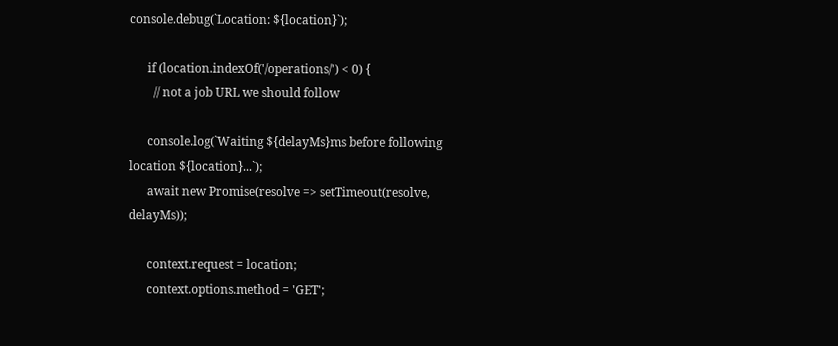console.debug(`Location: ${location}`);

      if (location.indexOf('/operations/') < 0) {
        // not a job URL we should follow

      console.log(`Waiting ${delayMs}ms before following location ${location}...`);
      await new Promise(resolve => setTimeout(resolve, delayMs));

      context.request = location;
      context.options.method = 'GET';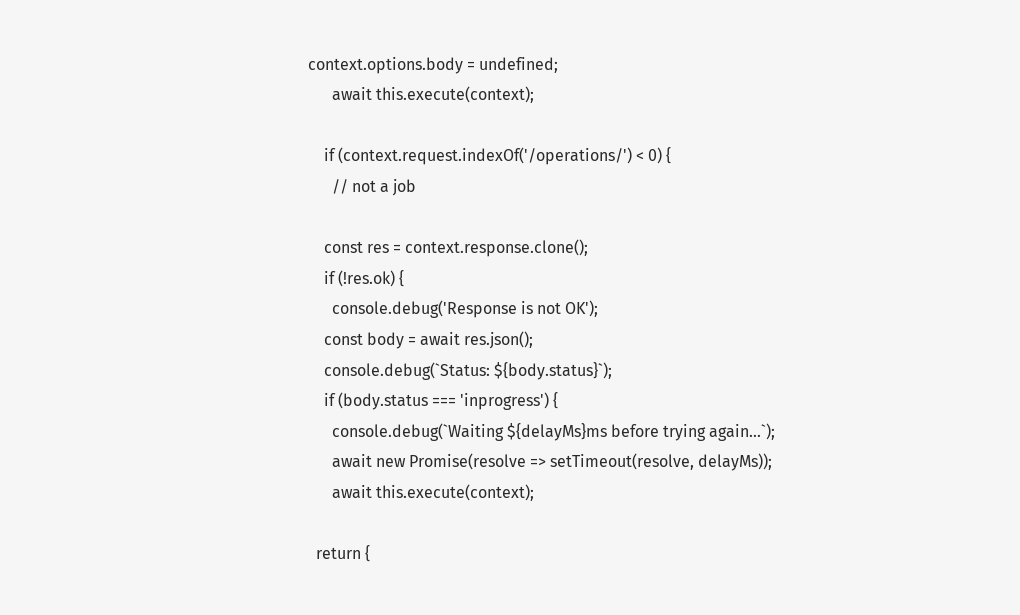context.options.body = undefined;
      await this.execute(context);

    if (context.request.indexOf('/operations/') < 0) {
      // not a job

    const res = context.response.clone();
    if (!res.ok) {
      console.debug('Response is not OK');
    const body = await res.json();
    console.debug(`Status: ${body.status}`);
    if (body.status === 'inprogress') {
      console.debug(`Waiting ${delayMs}ms before trying again...`);
      await new Promise(resolve => setTimeout(resolve, delayMs));
      await this.execute(context);

  return {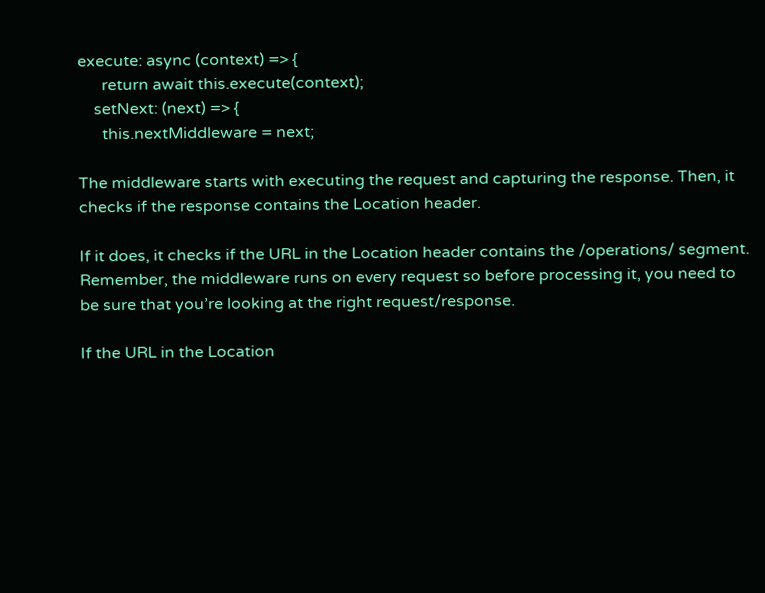execute: async (context) => {
      return await this.execute(context);
    setNext: (next) => {
      this.nextMiddleware = next;

The middleware starts with executing the request and capturing the response. Then, it checks if the response contains the Location header.

If it does, it checks if the URL in the Location header contains the /operations/ segment. Remember, the middleware runs on every request so before processing it, you need to be sure that you’re looking at the right request/response.

If the URL in the Location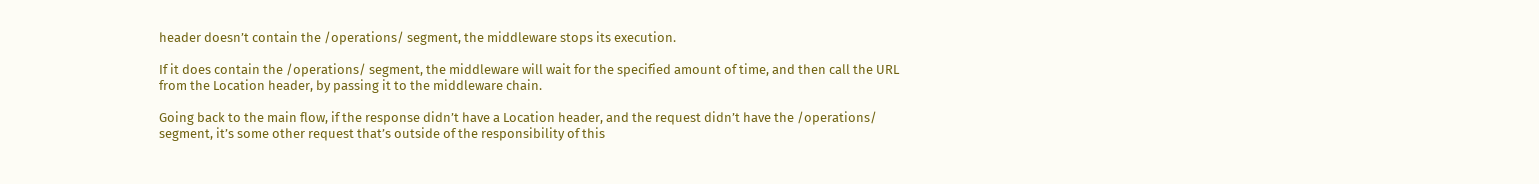header doesn’t contain the /operations/ segment, the middleware stops its execution.

If it does contain the /operations/ segment, the middleware will wait for the specified amount of time, and then call the URL from the Location header, by passing it to the middleware chain.

Going back to the main flow, if the response didn’t have a Location header, and the request didn’t have the /operations/ segment, it’s some other request that’s outside of the responsibility of this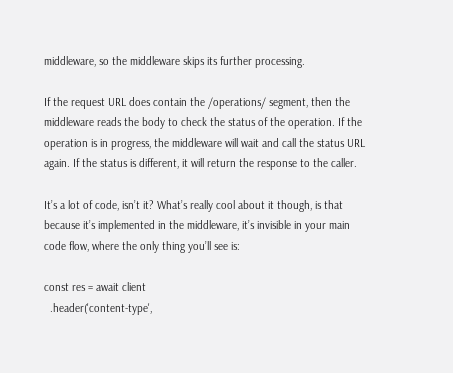middleware, so the middleware skips its further processing.

If the request URL does contain the /operations/ segment, then the middleware reads the body to check the status of the operation. If the operation is in progress, the middleware will wait and call the status URL again. If the status is different, it will return the response to the caller.

It’s a lot of code, isn’t it? What’s really cool about it though, is that because it’s implemented in the middleware, it’s invisible in your main code flow, where the only thing you’ll see is:

const res = await client
  .header('content-type',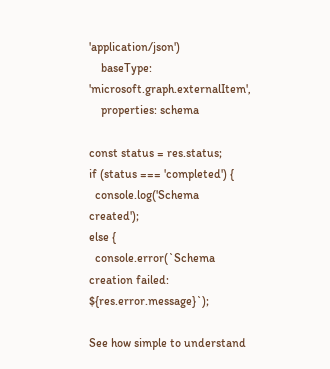'application/json')
    baseType: 'microsoft.graph.externalItem',
    properties: schema

const status = res.status;
if (status === 'completed') {
  console.log('Schema created');
else {
  console.error(`Schema creation failed: ${res.error.message}`);

See how simple to understand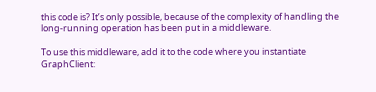this code is? It’s only possible, because of the complexity of handling the long-running operation has been put in a middleware.

To use this middleware, add it to the code where you instantiate GraphClient: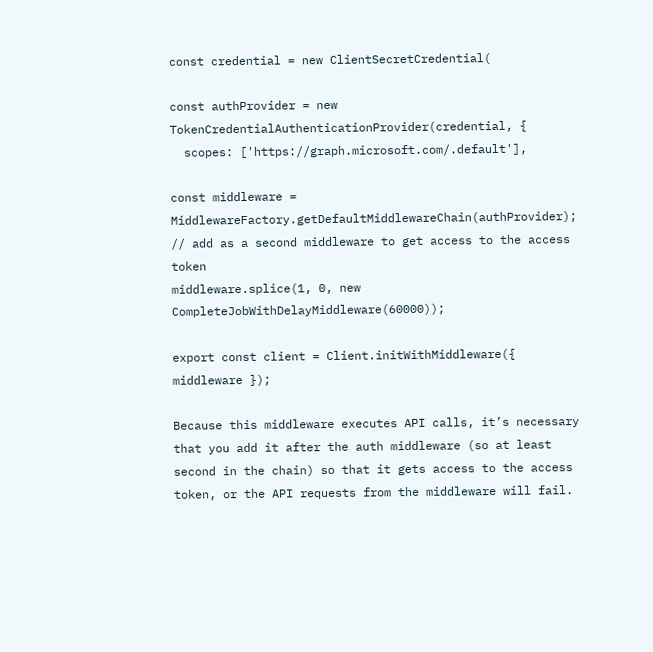const credential = new ClientSecretCredential(

const authProvider = new TokenCredentialAuthenticationProvider(credential, {
  scopes: ['https://graph.microsoft.com/.default'],

const middleware = MiddlewareFactory.getDefaultMiddlewareChain(authProvider);
// add as a second middleware to get access to the access token
middleware.splice(1, 0, new CompleteJobWithDelayMiddleware(60000));

export const client = Client.initWithMiddleware({ middleware });

Because this middleware executes API calls, it’s necessary that you add it after the auth middleware (so at least second in the chain) so that it gets access to the access token, or the API requests from the middleware will fail.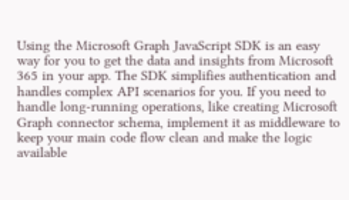Using the Microsoft Graph JavaScript SDK is an easy way for you to get the data and insights from Microsoft 365 in your app. The SDK simplifies authentication and handles complex API scenarios for you. If you need to handle long-running operations, like creating Microsoft Graph connector schema, implement it as middleware to keep your main code flow clean and make the logic available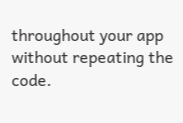throughout your app without repeating the code.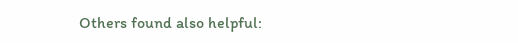Others found also helpful: